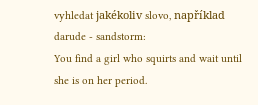vyhledat jakékoliv slovo, například darude - sandstorm:
You find a girl who squirts and wait until she is on her period.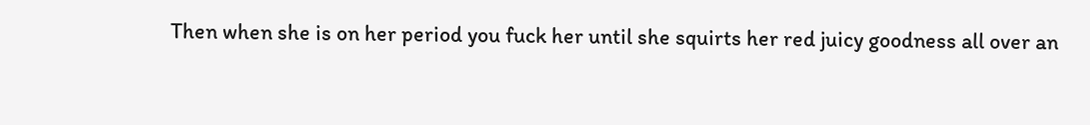Then when she is on her period you fuck her until she squirts her red juicy goodness all over an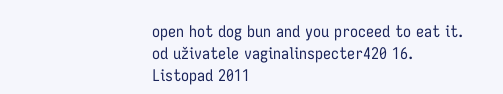open hot dog bun and you proceed to eat it.
od uživatele vaginalinspecter420 16. Listopad 2011